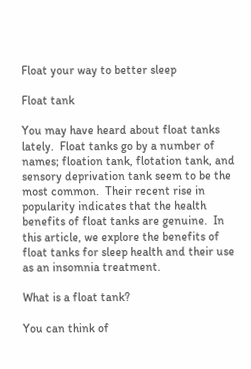Float your way to better sleep

Float tank

You may have heard about float tanks lately.  Float tanks go by a number of names; floation tank, flotation tank, and sensory deprivation tank seem to be the most common.  Their recent rise in popularity indicates that the health benefits of float tanks are genuine.  In this article, we explore the benefits of float tanks for sleep health and their use as an insomnia treatment.

What is a float tank?

You can think of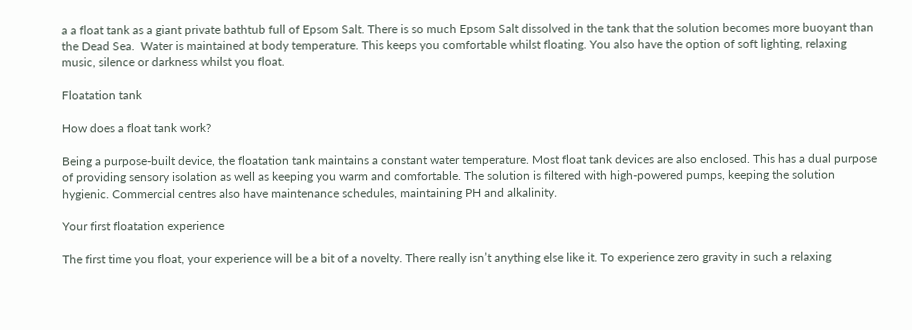a a float tank as a giant private bathtub full of Epsom Salt. There is so much Epsom Salt dissolved in the tank that the solution becomes more buoyant than the Dead Sea.  Water is maintained at body temperature. This keeps you comfortable whilst floating. You also have the option of soft lighting, relaxing music, silence or darkness whilst you float.

Floatation tank

How does a float tank work?

Being a purpose-built device, the floatation tank maintains a constant water temperature. Most float tank devices are also enclosed. This has a dual purpose of providing sensory isolation as well as keeping you warm and comfortable. The solution is filtered with high-powered pumps, keeping the solution hygienic. Commercial centres also have maintenance schedules, maintaining PH and alkalinity.

Your first floatation experience

The first time you float, your experience will be a bit of a novelty. There really isn’t anything else like it. To experience zero gravity in such a relaxing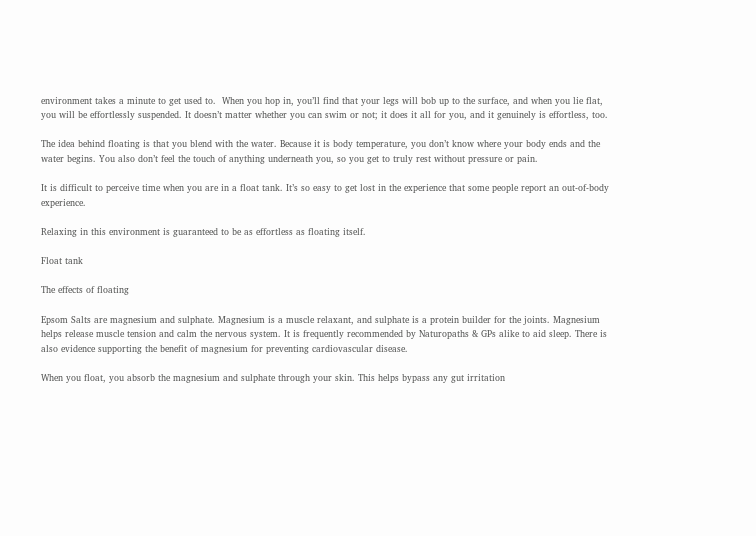environment takes a minute to get used to.  When you hop in, you’ll find that your legs will bob up to the surface, and when you lie flat, you will be effortlessly suspended. It doesn’t matter whether you can swim or not; it does it all for you, and it genuinely is effortless, too.

The idea behind floating is that you blend with the water. Because it is body temperature, you don’t know where your body ends and the water begins. You also don’t feel the touch of anything underneath you, so you get to truly rest without pressure or pain.

It is difficult to perceive time when you are in a float tank. It’s so easy to get lost in the experience that some people report an out-of-body experience.

Relaxing in this environment is guaranteed to be as effortless as floating itself.

Float tank

The effects of floating

Epsom Salts are magnesium and sulphate. Magnesium is a muscle relaxant, and sulphate is a protein builder for the joints. Magnesium helps release muscle tension and calm the nervous system. It is frequently recommended by Naturopaths & GPs alike to aid sleep. There is also evidence supporting the benefit of magnesium for preventing cardiovascular disease.

When you float, you absorb the magnesium and sulphate through your skin. This helps bypass any gut irritation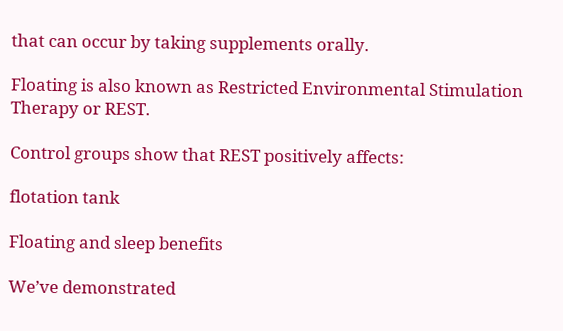that can occur by taking supplements orally.

Floating is also known as Restricted Environmental Stimulation Therapy or REST.

Control groups show that REST positively affects:

flotation tank

Floating and sleep benefits

We’ve demonstrated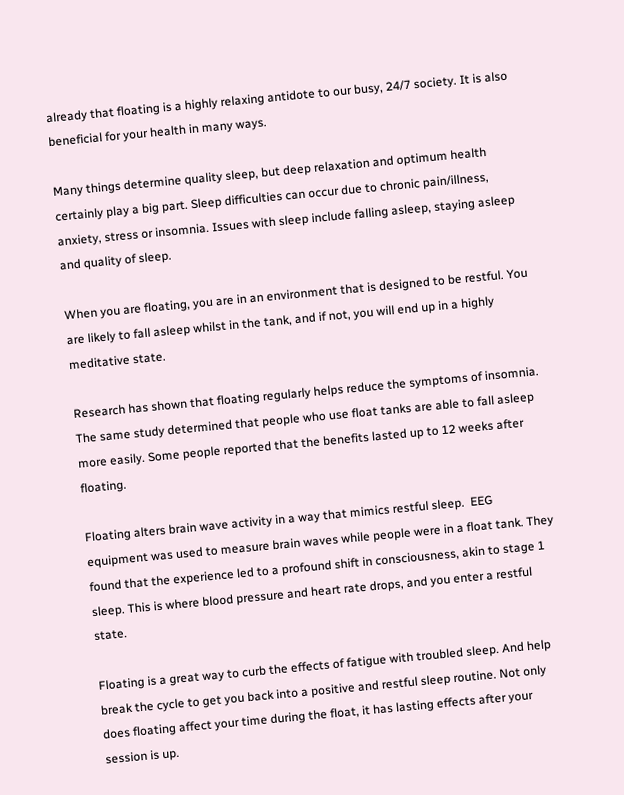already that floating is a highly relaxing antidote to our busy, 24/7 society. It is also beneficial for your health in many ways.

Many things determine quality sleep, but deep relaxation and optimum health certainly play a big part. Sleep difficulties can occur due to chronic pain/illness, anxiety, stress or insomnia. Issues with sleep include falling asleep, staying asleep and quality of sleep.

When you are floating, you are in an environment that is designed to be restful. You are likely to fall asleep whilst in the tank, and if not, you will end up in a highly meditative state.

Research has shown that floating regularly helps reduce the symptoms of insomnia. The same study determined that people who use float tanks are able to fall asleep more easily. Some people reported that the benefits lasted up to 12 weeks after floating.

Floating alters brain wave activity in a way that mimics restful sleep.  EEG equipment was used to measure brain waves while people were in a float tank. They found that the experience led to a profound shift in consciousness, akin to stage 1 sleep. This is where blood pressure and heart rate drops, and you enter a restful state.

Floating is a great way to curb the effects of fatigue with troubled sleep. And help break the cycle to get you back into a positive and restful sleep routine. Not only does floating affect your time during the float, it has lasting effects after your session is up.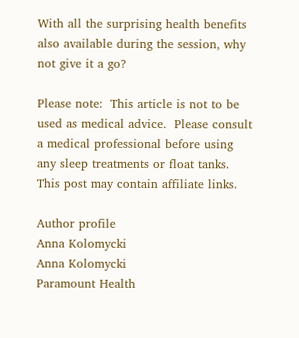With all the surprising health benefits also available during the session, why not give it a go?

Please note:  This article is not to be used as medical advice.  Please consult a medical professional before using any sleep treatments or float tanks.  This post may contain affiliate links.

Author profile
Anna Kolomycki
Anna Kolomycki
Paramount Health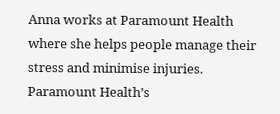Anna works at Paramount Health where she helps people manage their stress and minimise injuries. Paramount Health’s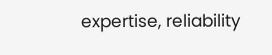expertise, reliability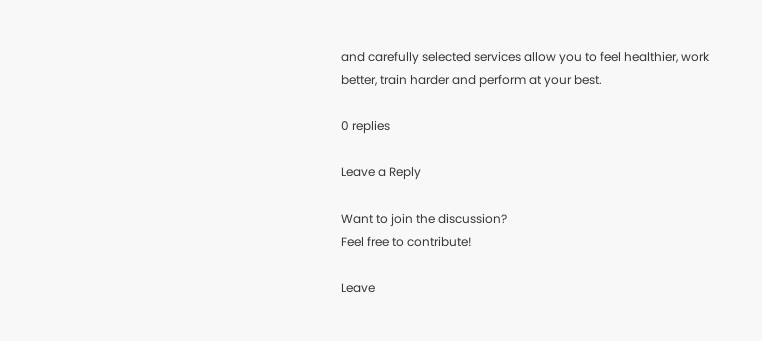and carefully selected services allow you to feel healthier, work better, train harder and perform at your best.

0 replies

Leave a Reply

Want to join the discussion?
Feel free to contribute!

Leave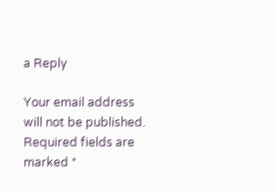a Reply

Your email address will not be published. Required fields are marked *